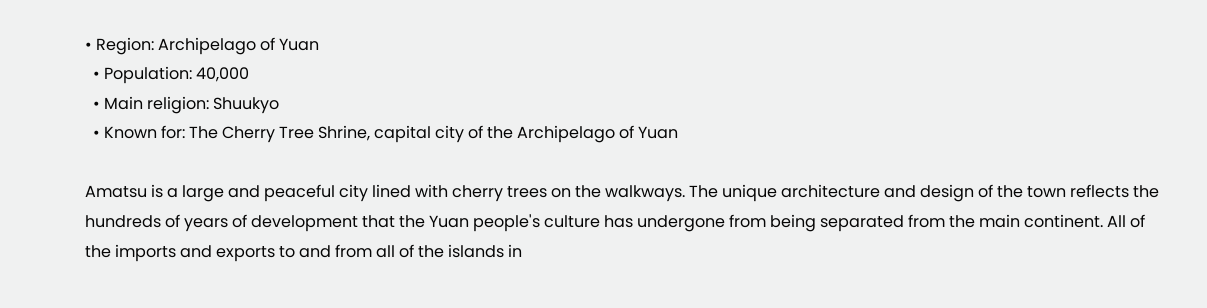• Region: Archipelago of Yuan
  • Population: 40,000
  • Main religion: Shuukyo
  • Known for: The Cherry Tree Shrine, capital city of the Archipelago of Yuan

Amatsu is a large and peaceful city lined with cherry trees on the walkways. The unique architecture and design of the town reflects the hundreds of years of development that the Yuan people's culture has undergone from being separated from the main continent. All of the imports and exports to and from all of the islands in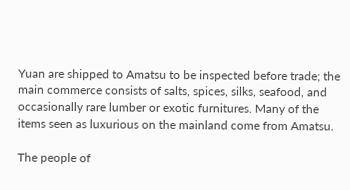Yuan are shipped to Amatsu to be inspected before trade; the main commerce consists of salts, spices, silks, seafood, and occasionally rare lumber or exotic furnitures. Many of the items seen as luxurious on the mainland come from Amatsu.

The people of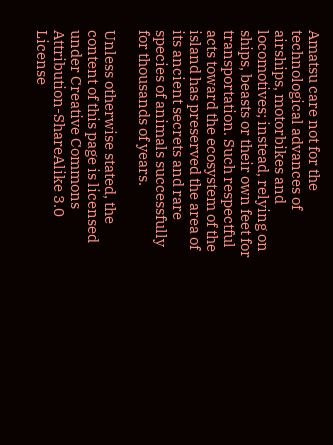Amatsu care not for the technological advances of airships, motorbikes and locomotives; instead, relying on ships, beasts or their own feet for transportation. Such respectful acts toward the ecosystem of the island has preserved the area of its ancient secrets and rare species of animals successfully for thousands of years.

Unless otherwise stated, the content of this page is licensed under Creative Commons Attribution-ShareAlike 3.0 License